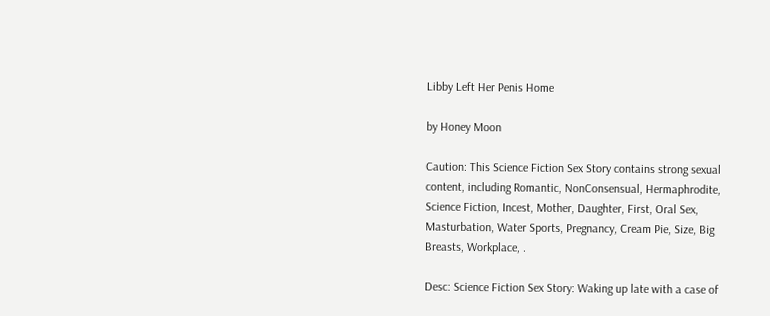Libby Left Her Penis Home

by Honey Moon

Caution: This Science Fiction Sex Story contains strong sexual content, including Romantic, NonConsensual, Hermaphrodite, Science Fiction, Incest, Mother, Daughter, First, Oral Sex, Masturbation, Water Sports, Pregnancy, Cream Pie, Size, Big Breasts, Workplace, .

Desc: Science Fiction Sex Story: Waking up late with a case of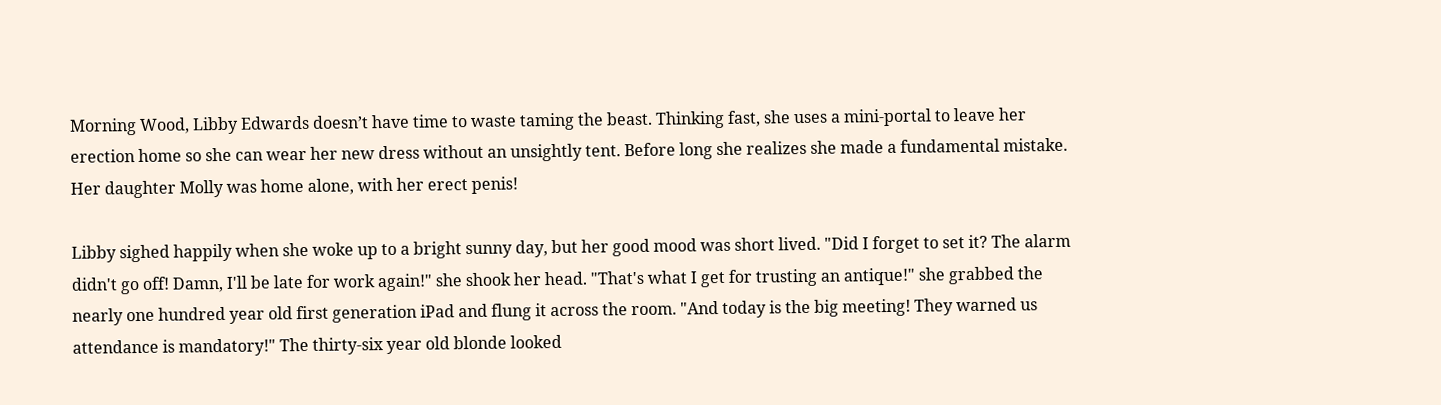Morning Wood, Libby Edwards doesn’t have time to waste taming the beast. Thinking fast, she uses a mini-portal to leave her erection home so she can wear her new dress without an unsightly tent. Before long she realizes she made a fundamental mistake. Her daughter Molly was home alone, with her erect penis!

Libby sighed happily when she woke up to a bright sunny day, but her good mood was short lived. "Did I forget to set it? The alarm didn't go off! Damn, I'll be late for work again!" she shook her head. "That's what I get for trusting an antique!" she grabbed the nearly one hundred year old first generation iPad and flung it across the room. "And today is the big meeting! They warned us attendance is mandatory!" The thirty-six year old blonde looked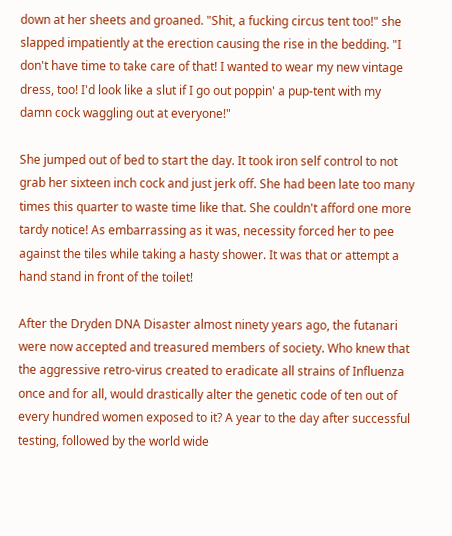down at her sheets and groaned. "Shit, a fucking circus tent too!" she slapped impatiently at the erection causing the rise in the bedding. "I don't have time to take care of that! I wanted to wear my new vintage dress, too! I'd look like a slut if I go out poppin' a pup-tent with my damn cock waggling out at everyone!"

She jumped out of bed to start the day. It took iron self control to not grab her sixteen inch cock and just jerk off. She had been late too many times this quarter to waste time like that. She couldn't afford one more tardy notice! As embarrassing as it was, necessity forced her to pee against the tiles while taking a hasty shower. It was that or attempt a hand stand in front of the toilet!

After the Dryden DNA Disaster almost ninety years ago, the futanari were now accepted and treasured members of society. Who knew that the aggressive retro-virus created to eradicate all strains of Influenza once and for all, would drastically alter the genetic code of ten out of every hundred women exposed to it? A year to the day after successful testing, followed by the world wide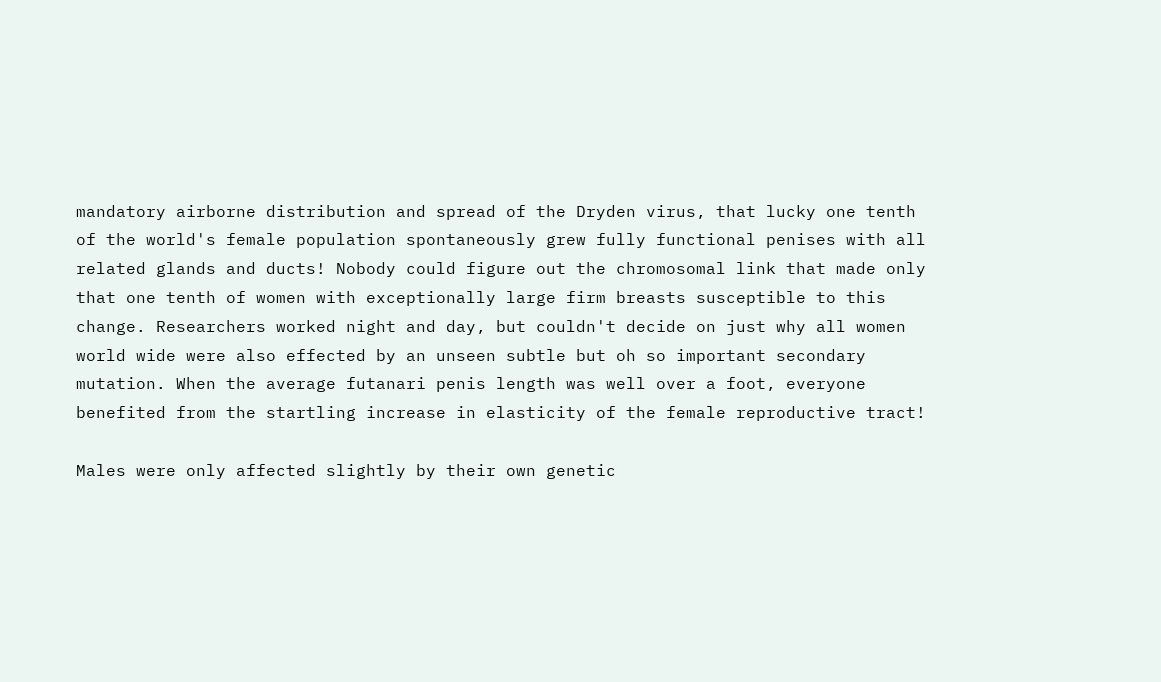mandatory airborne distribution and spread of the Dryden virus, that lucky one tenth of the world's female population spontaneously grew fully functional penises with all related glands and ducts! Nobody could figure out the chromosomal link that made only that one tenth of women with exceptionally large firm breasts susceptible to this change. Researchers worked night and day, but couldn't decide on just why all women world wide were also effected by an unseen subtle but oh so important secondary mutation. When the average futanari penis length was well over a foot, everyone benefited from the startling increase in elasticity of the female reproductive tract!

Males were only affected slightly by their own genetic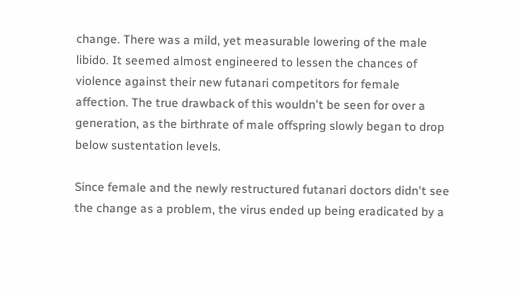change. There was a mild, yet measurable lowering of the male libido. It seemed almost engineered to lessen the chances of violence against their new futanari competitors for female affection. The true drawback of this wouldn't be seen for over a generation, as the birthrate of male offspring slowly began to drop below sustentation levels.

Since female and the newly restructured futanari doctors didn't see the change as a problem, the virus ended up being eradicated by a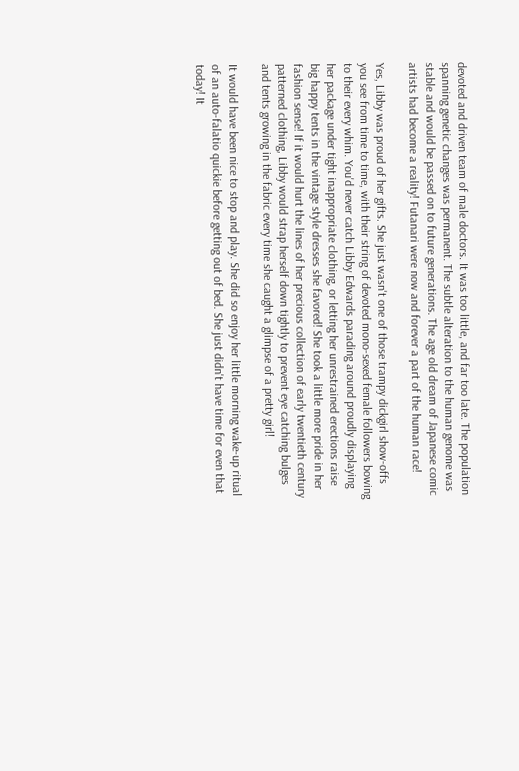devoted and driven team of male doctors. It was too little, and far too late. The population spanning genetic changes was permanent. The subtle alteration to the human genome was stable and would be passed on to future generations. The age old dream of Japanese comic artists had become a reality! Futanari were now and forever a part of the human race!

Yes, Libby was proud of her gifts. She just wasn't one of those trampy dickgirl show-offs you see from time to time, with their string of devoted mono-sexed female followers bowing to their every whim. You'd never catch Libby Edwards parading around proudly displaying her package under tight inappropriate clothing, or letting her unrestrained erections raise big happy tents in the vintage style dresses she favored! She took a little more pride in her fashion sense! If it would hurt the lines of her precious collection of early twentieth century patterned clothing, Libby would strap herself down tightly to prevent eye catching bulges and tents growing in the fabric every time she caught a glimpse of a pretty girl!

It would have been nice to stop and play. She did so enjoy her little morning wake-up ritual of an auto-falatio quickie before getting out of bed. She just didn't have time for even that today! It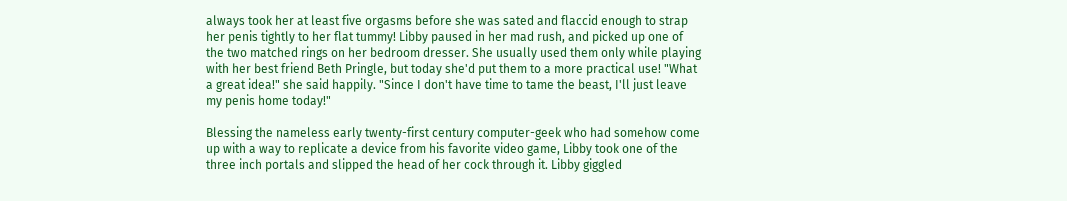always took her at least five orgasms before she was sated and flaccid enough to strap her penis tightly to her flat tummy! Libby paused in her mad rush, and picked up one of the two matched rings on her bedroom dresser. She usually used them only while playing with her best friend Beth Pringle, but today she'd put them to a more practical use! "What a great idea!" she said happily. "Since I don't have time to tame the beast, I'll just leave my penis home today!"

Blessing the nameless early twenty-first century computer-geek who had somehow come up with a way to replicate a device from his favorite video game, Libby took one of the three inch portals and slipped the head of her cock through it. Libby giggled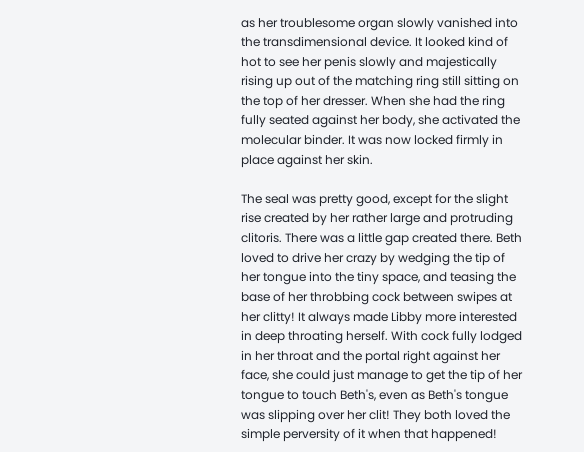as her troublesome organ slowly vanished into the transdimensional device. It looked kind of hot to see her penis slowly and majestically rising up out of the matching ring still sitting on the top of her dresser. When she had the ring fully seated against her body, she activated the molecular binder. It was now locked firmly in place against her skin.

The seal was pretty good, except for the slight rise created by her rather large and protruding clitoris. There was a little gap created there. Beth loved to drive her crazy by wedging the tip of her tongue into the tiny space, and teasing the base of her throbbing cock between swipes at her clitty! It always made Libby more interested in deep throating herself. With cock fully lodged in her throat and the portal right against her face, she could just manage to get the tip of her tongue to touch Beth's, even as Beth's tongue was slipping over her clit! They both loved the simple perversity of it when that happened!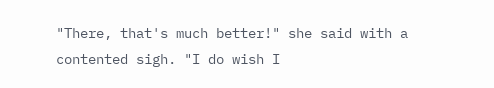"There, that's much better!" she said with a contented sigh. "I do wish I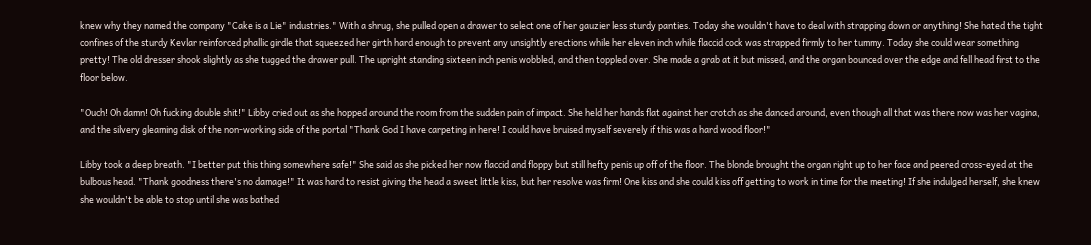knew why they named the company "Cake is a Lie" industries." With a shrug, she pulled open a drawer to select one of her gauzier less sturdy panties. Today she wouldn't have to deal with strapping down or anything! She hated the tight confines of the sturdy Kevlar reinforced phallic girdle that squeezed her girth hard enough to prevent any unsightly erections while her eleven inch while flaccid cock was strapped firmly to her tummy. Today she could wear something pretty! The old dresser shook slightly as she tugged the drawer pull. The upright standing sixteen inch penis wobbled, and then toppled over. She made a grab at it but missed, and the organ bounced over the edge and fell head first to the floor below.

"Ouch! Oh damn! Oh fucking double shit!" Libby cried out as she hopped around the room from the sudden pain of impact. She held her hands flat against her crotch as she danced around, even though all that was there now was her vagina, and the silvery gleaming disk of the non-working side of the portal "Thank God I have carpeting in here! I could have bruised myself severely if this was a hard wood floor!"

Libby took a deep breath. "I better put this thing somewhere safe!" She said as she picked her now flaccid and floppy but still hefty penis up off of the floor. The blonde brought the organ right up to her face and peered cross-eyed at the bulbous head. "Thank goodness there's no damage!" It was hard to resist giving the head a sweet little kiss, but her resolve was firm! One kiss and she could kiss off getting to work in time for the meeting! If she indulged herself, she knew she wouldn't be able to stop until she was bathed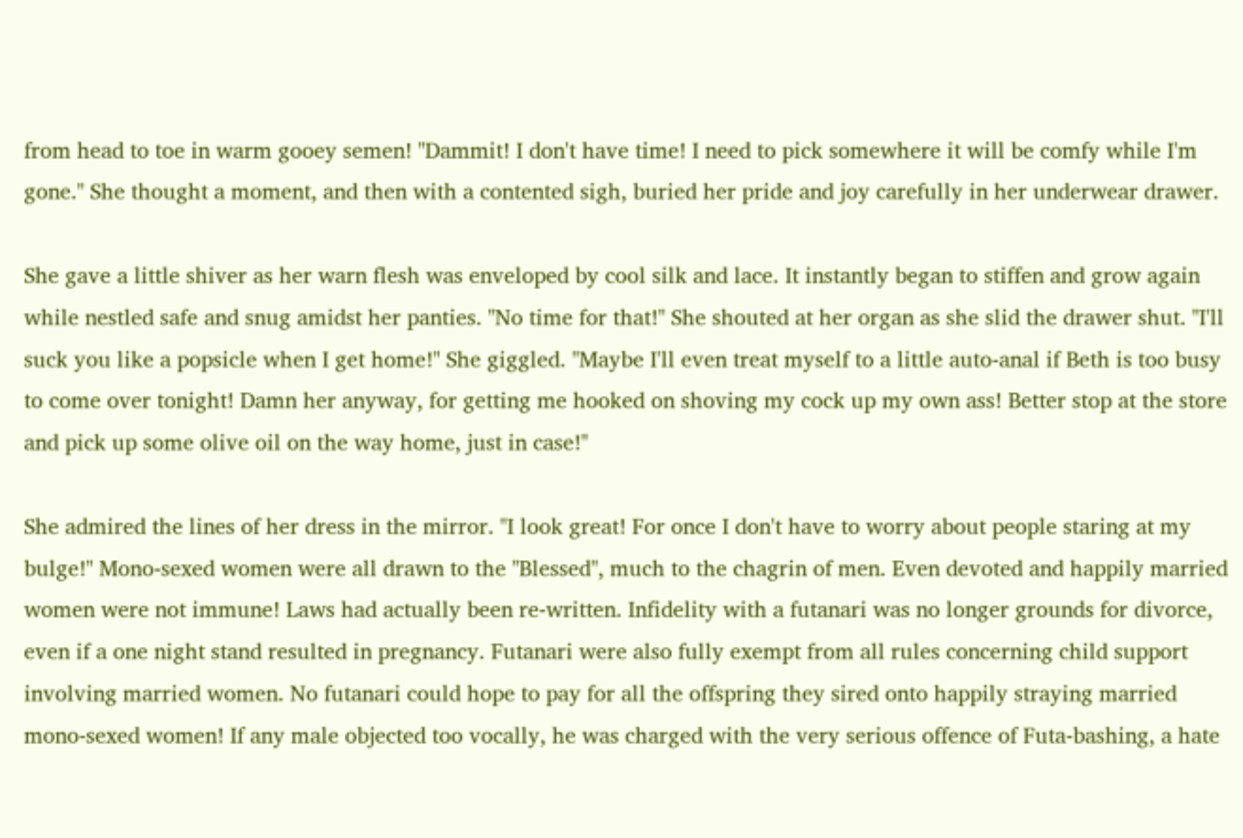from head to toe in warm gooey semen! "Dammit! I don't have time! I need to pick somewhere it will be comfy while I'm gone." She thought a moment, and then with a contented sigh, buried her pride and joy carefully in her underwear drawer.

She gave a little shiver as her warn flesh was enveloped by cool silk and lace. It instantly began to stiffen and grow again while nestled safe and snug amidst her panties. "No time for that!" She shouted at her organ as she slid the drawer shut. "I'll suck you like a popsicle when I get home!" She giggled. "Maybe I'll even treat myself to a little auto-anal if Beth is too busy to come over tonight! Damn her anyway, for getting me hooked on shoving my cock up my own ass! Better stop at the store and pick up some olive oil on the way home, just in case!"

She admired the lines of her dress in the mirror. "I look great! For once I don't have to worry about people staring at my bulge!" Mono-sexed women were all drawn to the "Blessed", much to the chagrin of men. Even devoted and happily married women were not immune! Laws had actually been re-written. Infidelity with a futanari was no longer grounds for divorce, even if a one night stand resulted in pregnancy. Futanari were also fully exempt from all rules concerning child support involving married women. No futanari could hope to pay for all the offspring they sired onto happily straying married mono-sexed women! If any male objected too vocally, he was charged with the very serious offence of Futa-bashing, a hate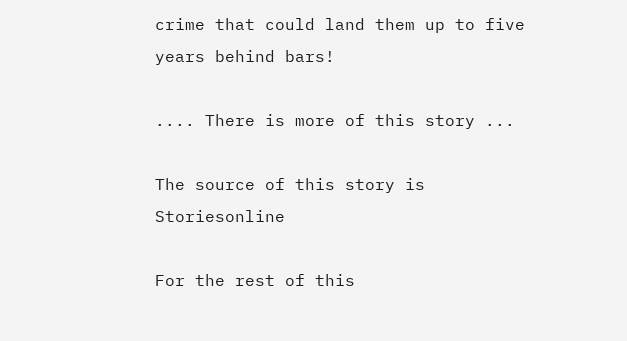crime that could land them up to five years behind bars!

.... There is more of this story ...

The source of this story is Storiesonline

For the rest of this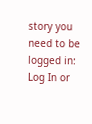story you need to be logged in: Log In or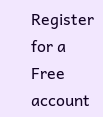Register for a Free account